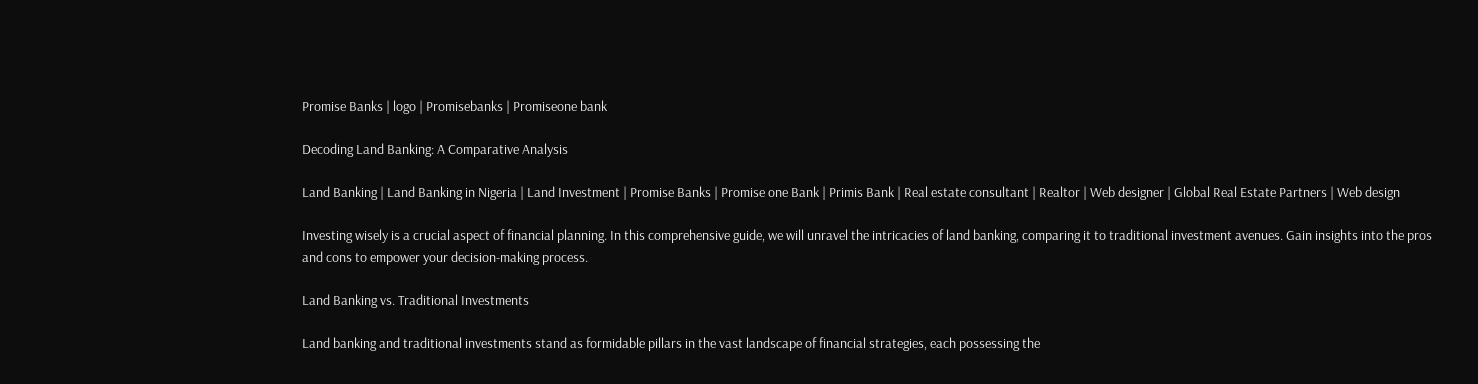Promise Banks | logo | Promisebanks | Promiseone bank

Decoding Land Banking: A Comparative Analysis

Land Banking | Land Banking in Nigeria | Land Investment | Promise Banks | Promise one Bank | Primis Bank | Real estate consultant | Realtor | Web designer | Global Real Estate Partners | Web design

Investing wisely is a crucial aspect of financial planning. In this comprehensive guide, we will unravel the intricacies of land banking, comparing it to traditional investment avenues. Gain insights into the pros and cons to empower your decision-making process.

Land Banking vs. Traditional Investments

Land banking and traditional investments stand as formidable pillars in the vast landscape of financial strategies, each possessing the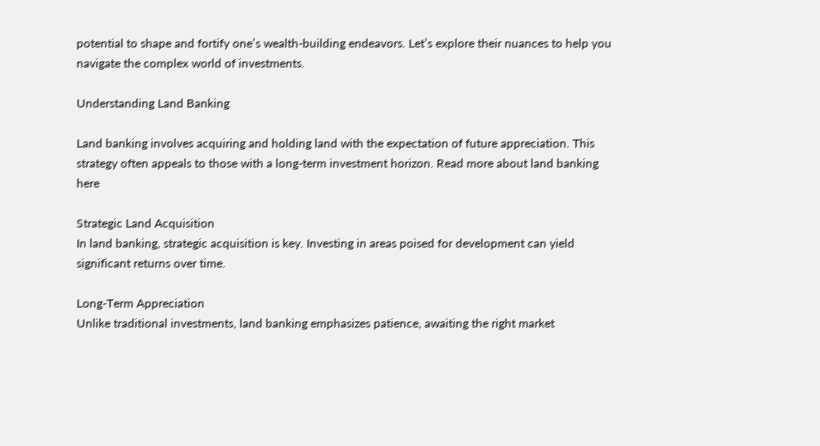potential to shape and fortify one’s wealth-building endeavors. Let’s explore their nuances to help you navigate the complex world of investments.

Understanding Land Banking

Land banking involves acquiring and holding land with the expectation of future appreciation. This strategy often appeals to those with a long-term investment horizon. Read more about land banking here

Strategic Land Acquisition
In land banking, strategic acquisition is key. Investing in areas poised for development can yield significant returns over time.

Long-Term Appreciation
Unlike traditional investments, land banking emphasizes patience, awaiting the right market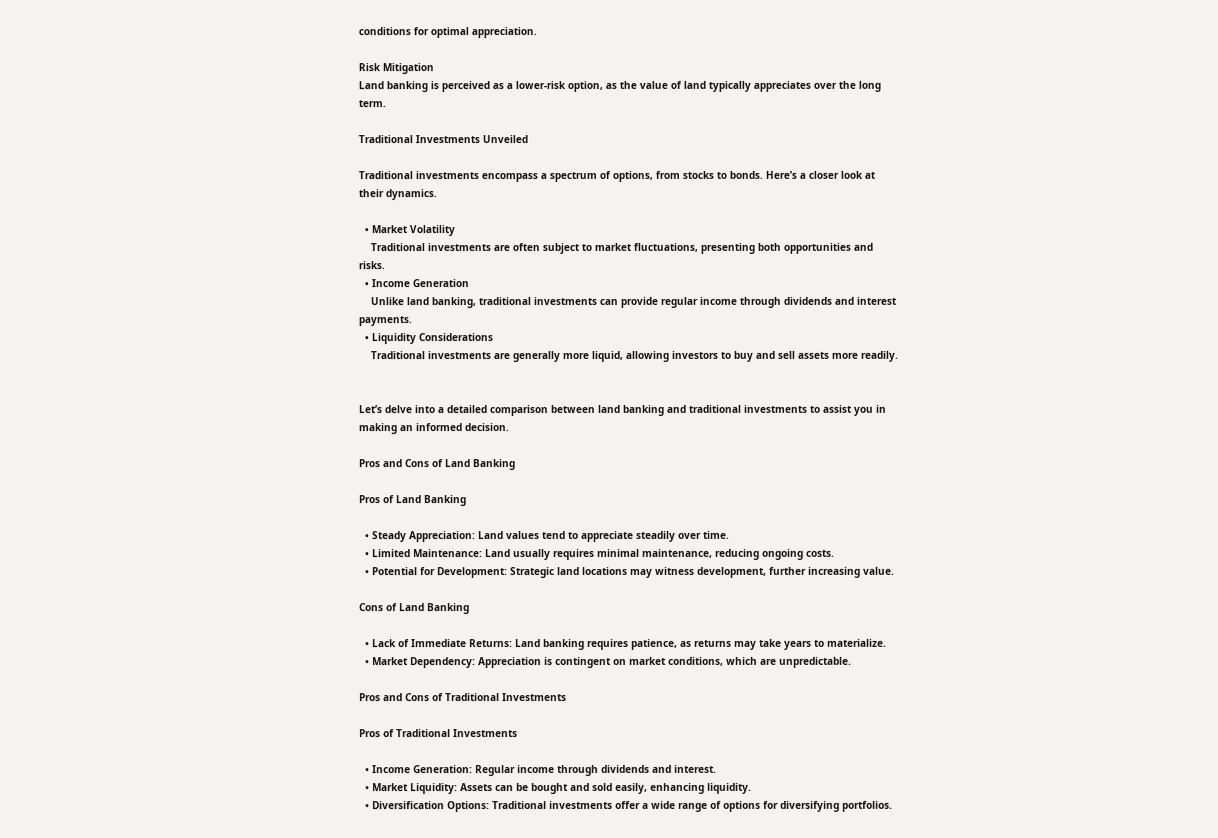conditions for optimal appreciation.

Risk Mitigation
Land banking is perceived as a lower-risk option, as the value of land typically appreciates over the long term.

Traditional Investments Unveiled

Traditional investments encompass a spectrum of options, from stocks to bonds. Here’s a closer look at their dynamics.

  • Market Volatility
    Traditional investments are often subject to market fluctuations, presenting both opportunities and risks.
  • Income Generation
    Unlike land banking, traditional investments can provide regular income through dividends and interest payments.
  • Liquidity Considerations
    Traditional investments are generally more liquid, allowing investors to buy and sell assets more readily.


Let’s delve into a detailed comparison between land banking and traditional investments to assist you in making an informed decision.

Pros and Cons of Land Banking

Pros of Land Banking

  • Steady Appreciation: Land values tend to appreciate steadily over time.
  • Limited Maintenance: Land usually requires minimal maintenance, reducing ongoing costs.
  • Potential for Development: Strategic land locations may witness development, further increasing value.

Cons of Land Banking

  • Lack of Immediate Returns: Land banking requires patience, as returns may take years to materialize.
  • Market Dependency: Appreciation is contingent on market conditions, which are unpredictable.

Pros and Cons of Traditional Investments

Pros of Traditional Investments

  • Income Generation: Regular income through dividends and interest.
  • Market Liquidity: Assets can be bought and sold easily, enhancing liquidity.
  • Diversification Options: Traditional investments offer a wide range of options for diversifying portfolios.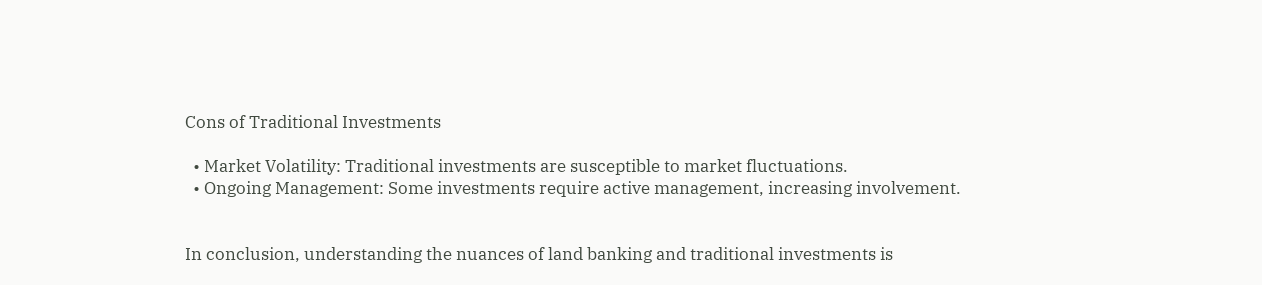Cons of Traditional Investments

  • Market Volatility: Traditional investments are susceptible to market fluctuations.
  • Ongoing Management: Some investments require active management, increasing involvement.


In conclusion, understanding the nuances of land banking and traditional investments is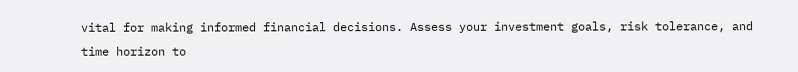vital for making informed financial decisions. Assess your investment goals, risk tolerance, and time horizon to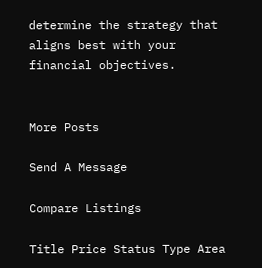determine the strategy that aligns best with your financial objectives.


More Posts

Send A Message

Compare Listings

Title Price Status Type Area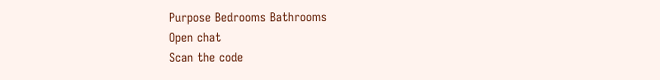Purpose Bedrooms Bathrooms
Open chat
Scan the code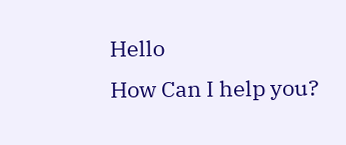Hello
How Can I help you?